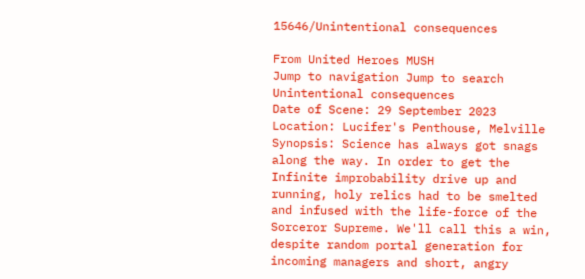15646/Unintentional consequences

From United Heroes MUSH
Jump to navigation Jump to search
Unintentional consequences
Date of Scene: 29 September 2023
Location: Lucifer's Penthouse, Melville
Synopsis: Science has always got snags along the way. In order to get the Infinite improbability drive up and running, holy relics had to be smelted and infused with the life-force of the Sorceror Supreme. We'll call this a win, despite random portal generation for incoming managers and short, angry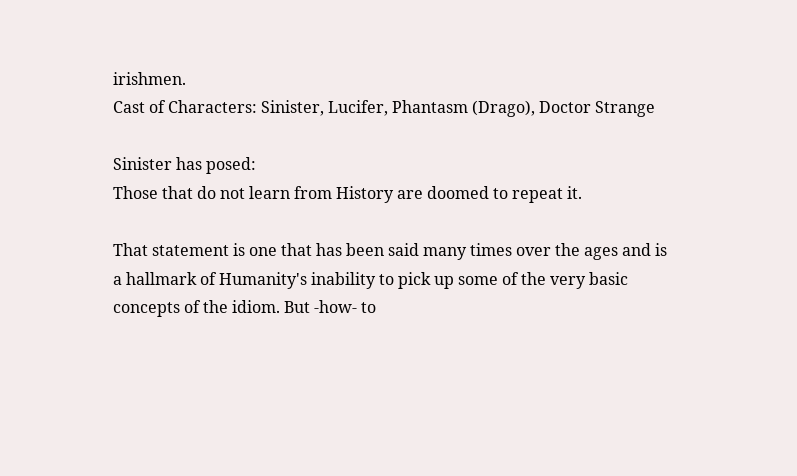irishmen.
Cast of Characters: Sinister, Lucifer, Phantasm (Drago), Doctor Strange

Sinister has posed:
Those that do not learn from History are doomed to repeat it.

That statement is one that has been said many times over the ages and is a hallmark of Humanity's inability to pick up some of the very basic concepts of the idiom. But -how- to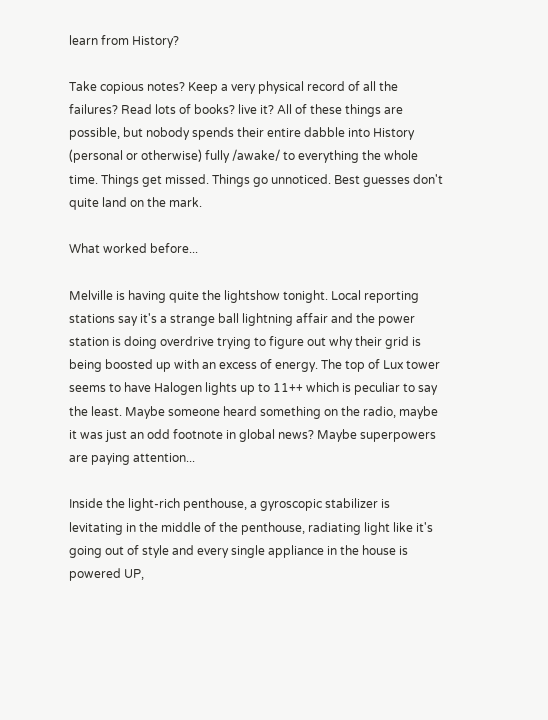learn from History?

Take copious notes? Keep a very physical record of all the failures? Read lots of books? live it? All of these things are possible, but nobody spends their entire dabble into History (personal or otherwise) fully /awake/ to everything the whole time. Things get missed. Things go unnoticed. Best guesses don't quite land on the mark.

What worked before...

Melville is having quite the lightshow tonight. Local reporting stations say it's a strange ball lightning affair and the power station is doing overdrive trying to figure out why their grid is being boosted up with an excess of energy. The top of Lux tower seems to have Halogen lights up to 11++ which is peculiar to say the least. Maybe someone heard something on the radio, maybe it was just an odd footnote in global news? Maybe superpowers are paying attention...

Inside the light-rich penthouse, a gyroscopic stabilizer is levitating in the middle of the penthouse, radiating light like it's going out of style and every single appliance in the house is powered UP,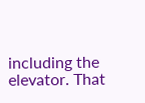including the elevator. That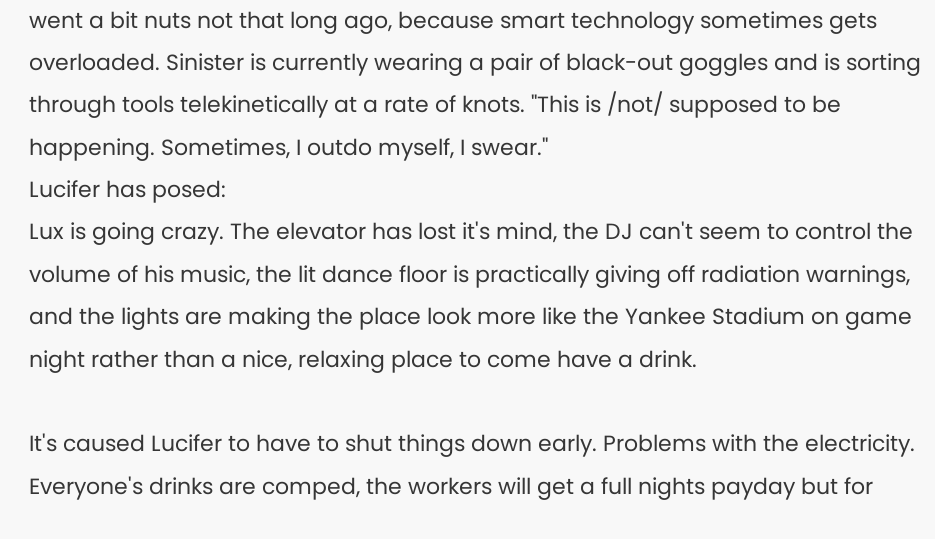went a bit nuts not that long ago, because smart technology sometimes gets overloaded. Sinister is currently wearing a pair of black-out goggles and is sorting through tools telekinetically at a rate of knots. "This is /not/ supposed to be happening. Sometimes, I outdo myself, I swear."
Lucifer has posed:
Lux is going crazy. The elevator has lost it's mind, the DJ can't seem to control the volume of his music, the lit dance floor is practically giving off radiation warnings, and the lights are making the place look more like the Yankee Stadium on game night rather than a nice, relaxing place to come have a drink.

It's caused Lucifer to have to shut things down early. Problems with the electricity. Everyone's drinks are comped, the workers will get a full nights payday but for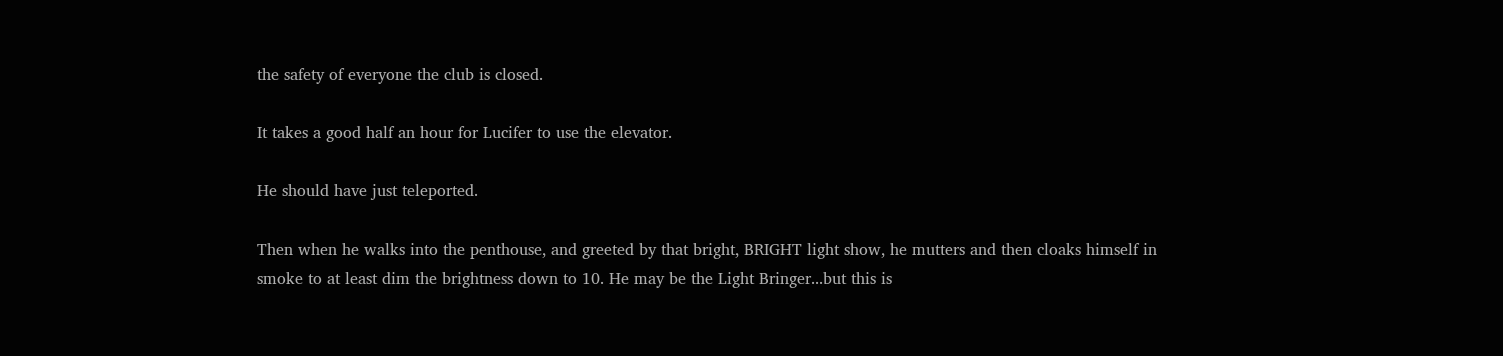the safety of everyone the club is closed.

It takes a good half an hour for Lucifer to use the elevator.

He should have just teleported.

Then when he walks into the penthouse, and greeted by that bright, BRIGHT light show, he mutters and then cloaks himself in smoke to at least dim the brightness down to 10. He may be the Light Bringer...but this is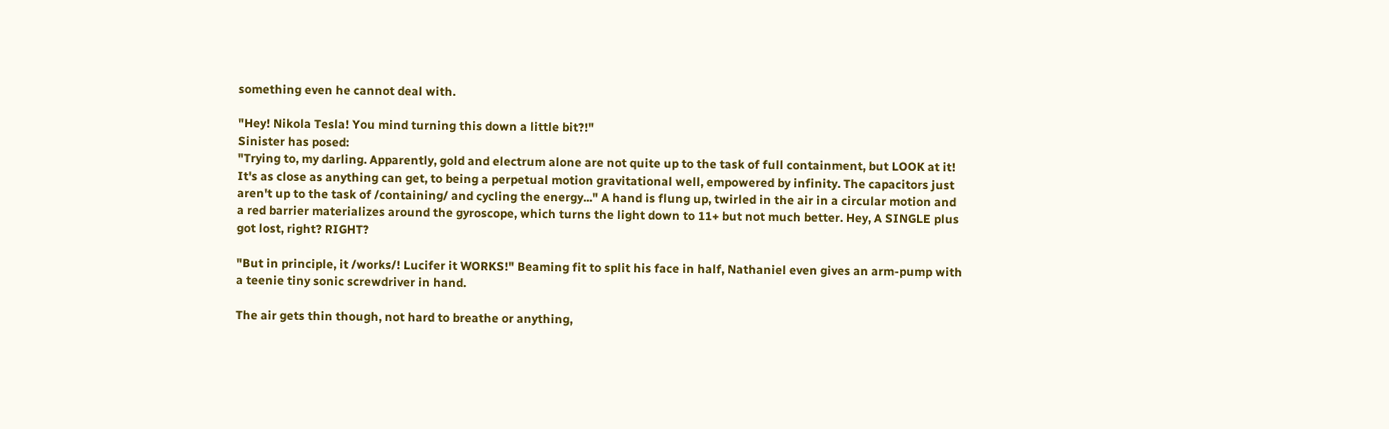something even he cannot deal with.

"Hey! Nikola Tesla! You mind turning this down a little bit?!"
Sinister has posed:
"Trying to, my darling. Apparently, gold and electrum alone are not quite up to the task of full containment, but LOOK at it! It's as close as anything can get, to being a perpetual motion gravitational well, empowered by infinity. The capacitors just aren't up to the task of /containing/ and cycling the energy..." A hand is flung up, twirled in the air in a circular motion and a red barrier materializes around the gyroscope, which turns the light down to 11+ but not much better. Hey, A SINGLE plus got lost, right? RIGHT?

"But in principle, it /works/! Lucifer it WORKS!" Beaming fit to split his face in half, Nathaniel even gives an arm-pump with a teenie tiny sonic screwdriver in hand.

The air gets thin though, not hard to breathe or anything,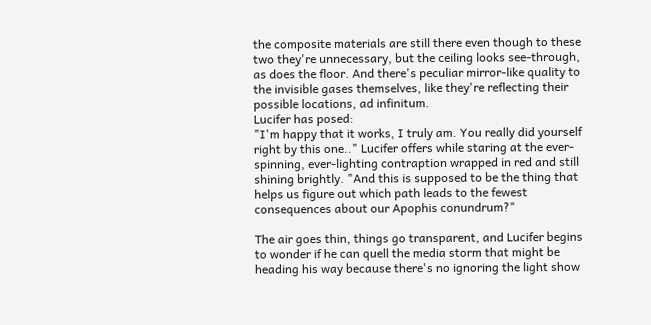the composite materials are still there even though to these two they're unnecessary, but the ceiling looks see-through, as does the floor. And there's peculiar mirror-like quality to the invisible gases themselves, like they're reflecting their possible locations, ad infinitum.
Lucifer has posed:
"I'm happy that it works, I truly am. You really did yourself right by this one.." Lucifer offers while staring at the ever-spinning, ever-lighting contraption wrapped in red and still shining brightly. "And this is supposed to be the thing that helps us figure out which path leads to the fewest consequences about our Apophis conundrum?"

The air goes thin, things go transparent, and Lucifer begins to wonder if he can quell the media storm that might be heading his way because there's no ignoring the light show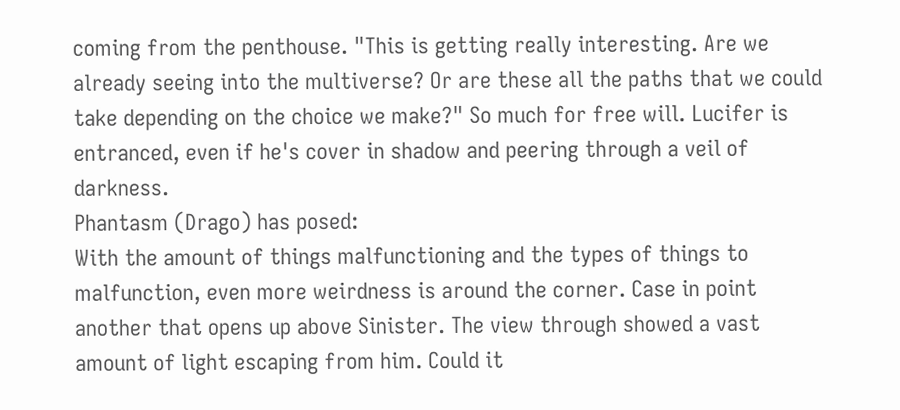coming from the penthouse. "This is getting really interesting. Are we already seeing into the multiverse? Or are these all the paths that we could take depending on the choice we make?" So much for free will. Lucifer is entranced, even if he's cover in shadow and peering through a veil of darkness.
Phantasm (Drago) has posed:
With the amount of things malfunctioning and the types of things to malfunction, even more weirdness is around the corner. Case in point another that opens up above Sinister. The view through showed a vast amount of light escaping from him. Could it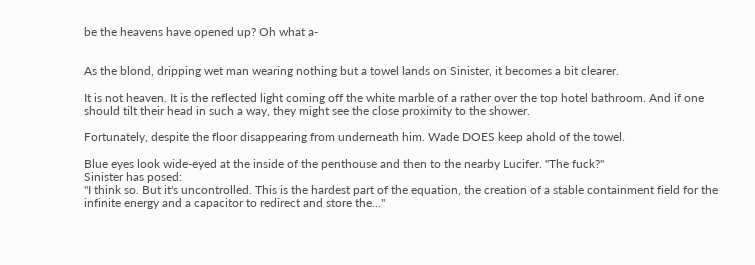be the heavens have opened up? Oh what a-


As the blond, dripping wet man wearing nothing but a towel lands on Sinister, it becomes a bit clearer.

It is not heaven. It is the reflected light coming off the white marble of a rather over the top hotel bathroom. And if one should tilt their head in such a way, they might see the close proximity to the shower.

Fortunately, despite the floor disappearing from underneath him. Wade DOES keep ahold of the towel.

Blue eyes look wide-eyed at the inside of the penthouse and then to the nearby Lucifer. "The fuck?"
Sinister has posed:
"I think so. But it's uncontrolled. This is the hardest part of the equation, the creation of a stable containment field for the infinite energy and a capacitor to redirect and store the..."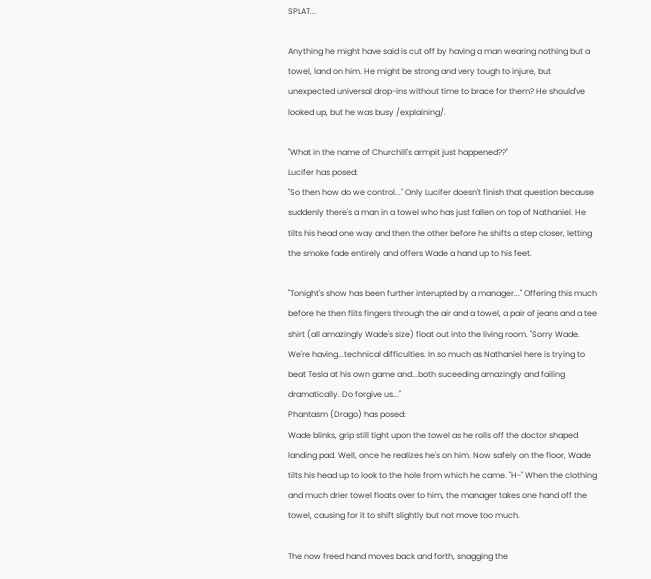SPLAT...

Anything he might have said is cut off by having a man wearing nothing but a towel, land on him. He might be strong and very tough to injure, but unexpected universal drop-ins without time to brace for them? He should've looked up, but he was busy /explaining/.

"What in the name of Churchill's armpit just happened??"
Lucifer has posed:
"So then how do we control..." Only Lucifer doesn't finish that question because suddenly there's a man in a towel who has just fallen on top of Nathaniel. He tilts his head one way and then the other before he shifts a step closer, letting the smoke fade entirely and offers Wade a hand up to his feet.

"Tonight's show has been further interupted by a manager..." Offering this much before he then flits fingers through the air and a towel, a pair of jeans and a tee shirt (all amazingly Wade's size) float out into the living room. "Sorry Wade. We're having...technical difficulties. In so much as Nathaniel here is trying to beat Tesla at his own game and...both suceeding amazingly and failing dramatically. Do forgive us..."
Phantasm (Drago) has posed:
Wade blinks, grip still tight upon the towel as he rolls off the doctor shaped landing pad. Well, once he realizes he's on him. Now safely on the floor, Wade tilts his head up to look to the hole from which he came. "H-" When the clothing and much drier towel floats over to him, the manager takes one hand off the towel, causing for it to shift slightly but not move too much.

The now freed hand moves back and forth, snagging the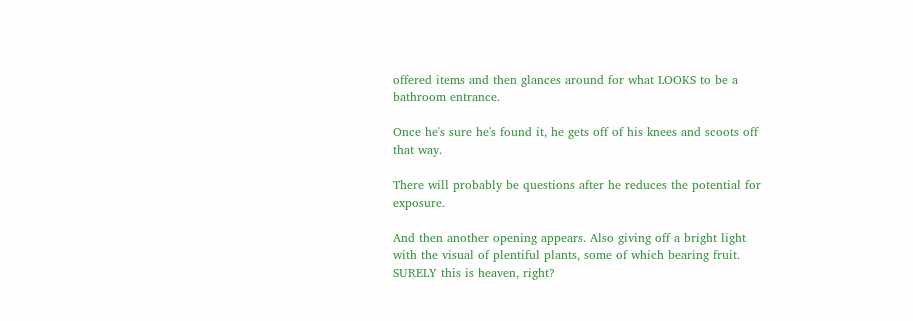offered items and then glances around for what LOOKS to be a bathroom entrance.

Once he's sure he's found it, he gets off of his knees and scoots off that way.

There will probably be questions after he reduces the potential for exposure.

And then another opening appears. Also giving off a bright light with the visual of plentiful plants, some of which bearing fruit. SURELY this is heaven, right?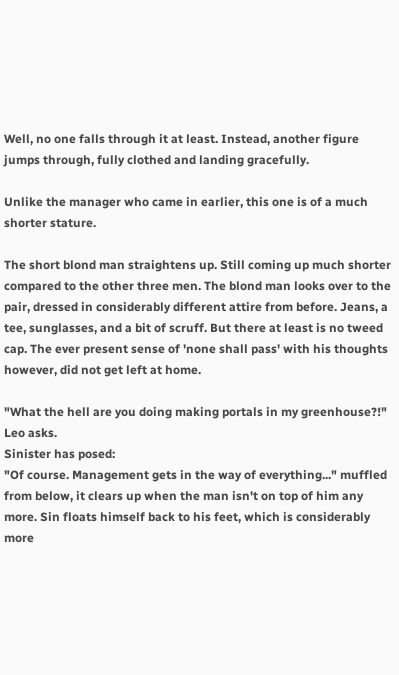Well, no one falls through it at least. Instead, another figure jumps through, fully clothed and landing gracefully.

Unlike the manager who came in earlier, this one is of a much shorter stature.

The short blond man straightens up. Still coming up much shorter compared to the other three men. The blond man looks over to the pair, dressed in considerably different attire from before. Jeans, a tee, sunglasses, and a bit of scruff. But there at least is no tweed cap. The ever present sense of 'none shall pass' with his thoughts however, did not get left at home.

"What the hell are you doing making portals in my greenhouse?!" Leo asks.
Sinister has posed:
"Of course. Management gets in the way of everything..." muffled from below, it clears up when the man isn't on top of him any more. Sin floats himself back to his feet, which is considerably more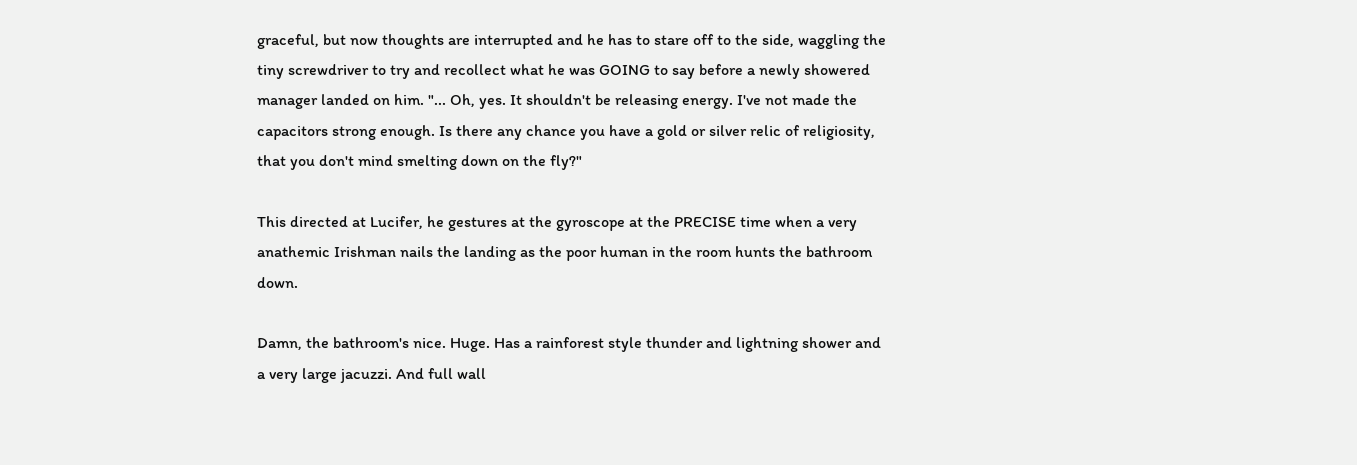graceful, but now thoughts are interrupted and he has to stare off to the side, waggling the tiny screwdriver to try and recollect what he was GOING to say before a newly showered manager landed on him. "... Oh, yes. It shouldn't be releasing energy. I've not made the capacitors strong enough. Is there any chance you have a gold or silver relic of religiosity, that you don't mind smelting down on the fly?"

This directed at Lucifer, he gestures at the gyroscope at the PRECISE time when a very anathemic Irishman nails the landing as the poor human in the room hunts the bathroom down.

Damn, the bathroom's nice. Huge. Has a rainforest style thunder and lightning shower and a very large jacuzzi. And full wall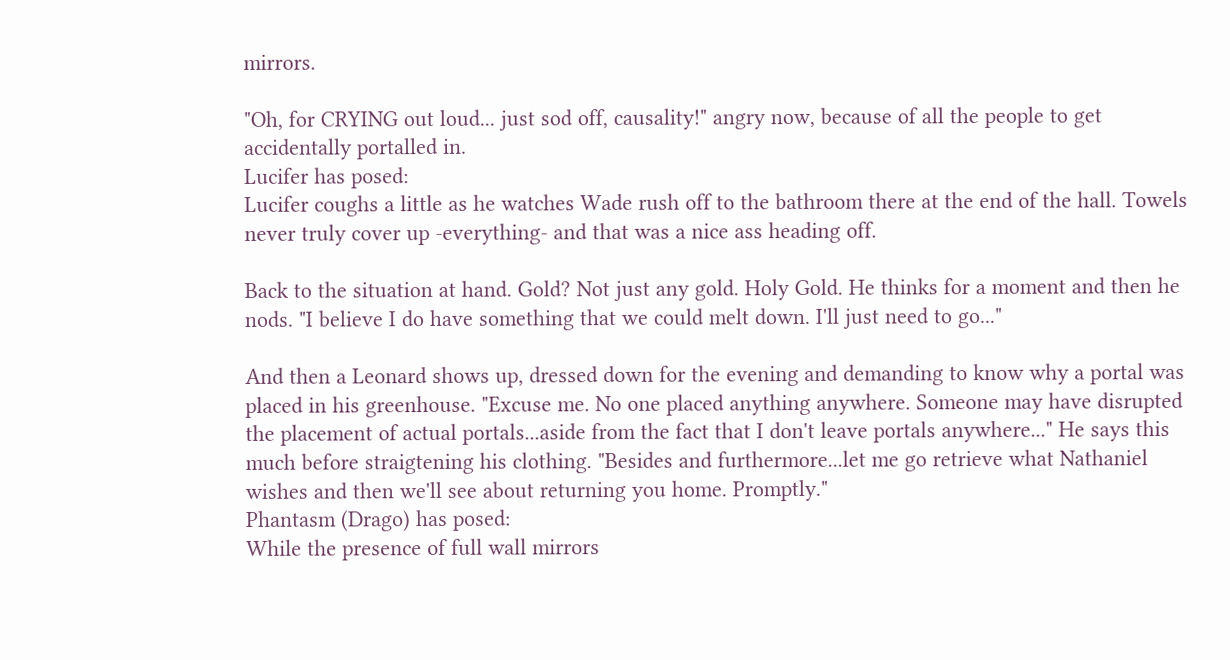mirrors.

"Oh, for CRYING out loud... just sod off, causality!" angry now, because of all the people to get accidentally portalled in.
Lucifer has posed:
Lucifer coughs a little as he watches Wade rush off to the bathroom there at the end of the hall. Towels never truly cover up -everything- and that was a nice ass heading off.

Back to the situation at hand. Gold? Not just any gold. Holy Gold. He thinks for a moment and then he nods. "I believe I do have something that we could melt down. I'll just need to go..."

And then a Leonard shows up, dressed down for the evening and demanding to know why a portal was placed in his greenhouse. "Excuse me. No one placed anything anywhere. Someone may have disrupted the placement of actual portals...aside from the fact that I don't leave portals anywhere..." He says this much before straigtening his clothing. "Besides and furthermore...let me go retrieve what Nathaniel wishes and then we'll see about returning you home. Promptly."
Phantasm (Drago) has posed:
While the presence of full wall mirrors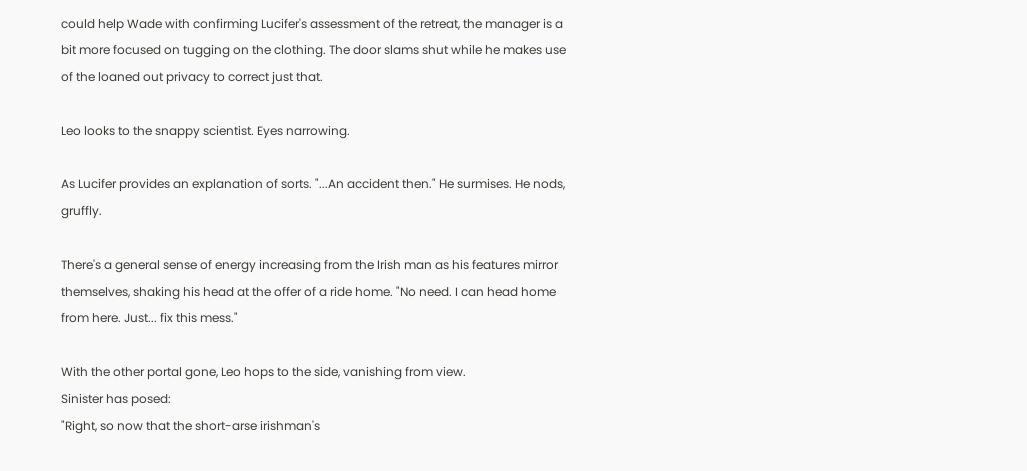could help Wade with confirming Lucifer's assessment of the retreat, the manager is a bit more focused on tugging on the clothing. The door slams shut while he makes use of the loaned out privacy to correct just that.

Leo looks to the snappy scientist. Eyes narrowing.

As Lucifer provides an explanation of sorts. "...An accident then." He surmises. He nods, gruffly.

There's a general sense of energy increasing from the Irish man as his features mirror themselves, shaking his head at the offer of a ride home. "No need. I can head home from here. Just... fix this mess."

With the other portal gone, Leo hops to the side, vanishing from view.
Sinister has posed:
"Right, so now that the short-arse irishman's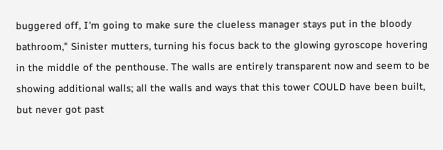buggered off, I'm going to make sure the clueless manager stays put in the bloody bathroom," Sinister mutters, turning his focus back to the glowing gyroscope hovering in the middle of the penthouse. The walls are entirely transparent now and seem to be showing additional walls; all the walls and ways that this tower COULD have been built, but never got past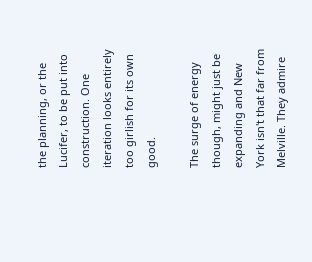the planning, or the Lucifer, to be put into construction. One iteration looks entirely too girlish for its own good.

The surge of energy though, might just be expanding and New York isn't that far from Melville. They admire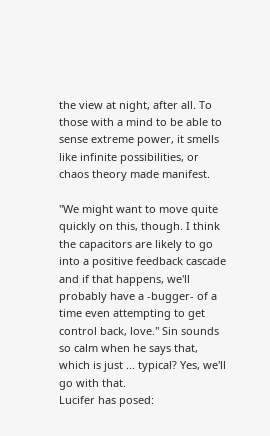the view at night, after all. To those with a mind to be able to sense extreme power, it smells like infinite possibilities, or chaos theory made manifest.

"We might want to move quite quickly on this, though. I think the capacitors are likely to go into a positive feedback cascade and if that happens, we'll probably have a -bugger- of a time even attempting to get control back, love." Sin sounds so calm when he says that, which is just ... typical? Yes, we'll go with that.
Lucifer has posed: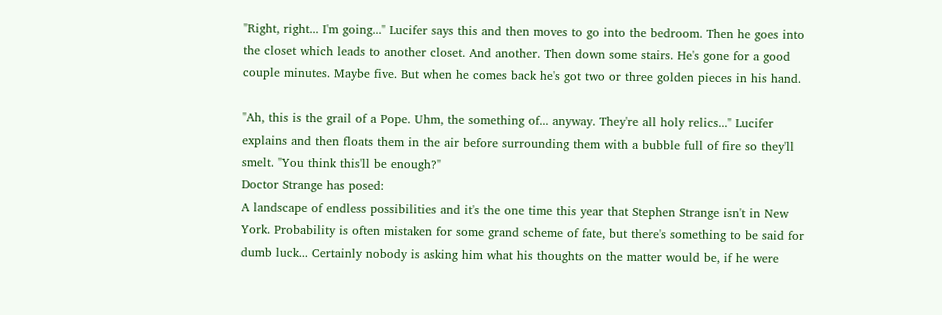"Right, right... I'm going..." Lucifer says this and then moves to go into the bedroom. Then he goes into the closet which leads to another closet. And another. Then down some stairs. He's gone for a good couple minutes. Maybe five. But when he comes back he's got two or three golden pieces in his hand.

"Ah, this is the grail of a Pope. Uhm, the something of... anyway. They're all holy relics..." Lucifer explains and then floats them in the air before surrounding them with a bubble full of fire so they'll smelt. "You think this'll be enough?"
Doctor Strange has posed:
A landscape of endless possibilities and it's the one time this year that Stephen Strange isn't in New York. Probability is often mistaken for some grand scheme of fate, but there's something to be said for dumb luck... Certainly nobody is asking him what his thoughts on the matter would be, if he were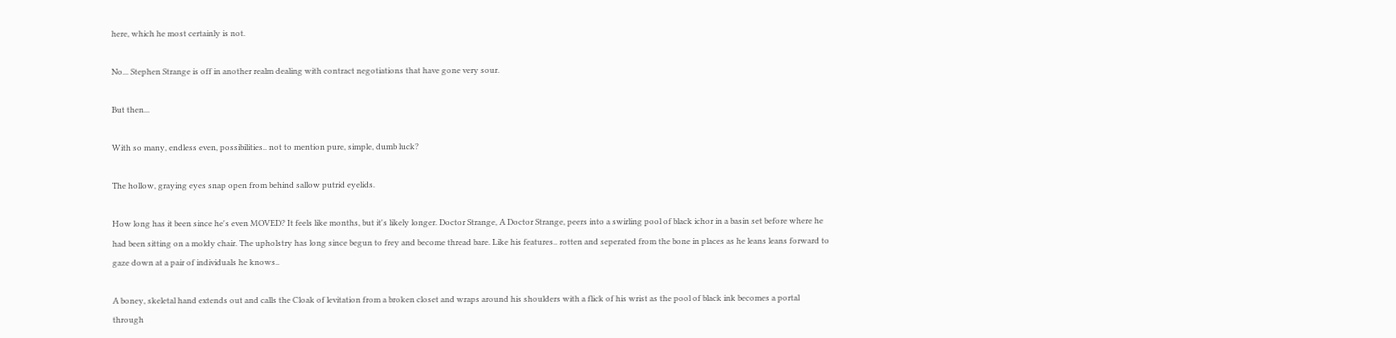here, which he most certainly is not.

No... Stephen Strange is off in another realm dealing with contract negotiations that have gone very sour.

But then...

With so many, endless even, possibilities.. not to mention pure, simple, dumb luck?

The hollow, graying eyes snap open from behind sallow putrid eyelids.

How long has it been since he's even MOVED? It feels like months, but it's likely longer. Doctor Strange, A Doctor Strange, peers into a swirling pool of black ichor in a basin set before where he had been sitting on a moldy chair. The upholstry has long since begun to frey and become thread bare. Like his features.. rotten and seperated from the bone in places as he leans leans forward to gaze down at a pair of individuals he knows..

A boney, skeletal hand extends out and calls the Cloak of levitation from a broken closet and wraps around his shoulders with a flick of his wrist as the pool of black ink becomes a portal through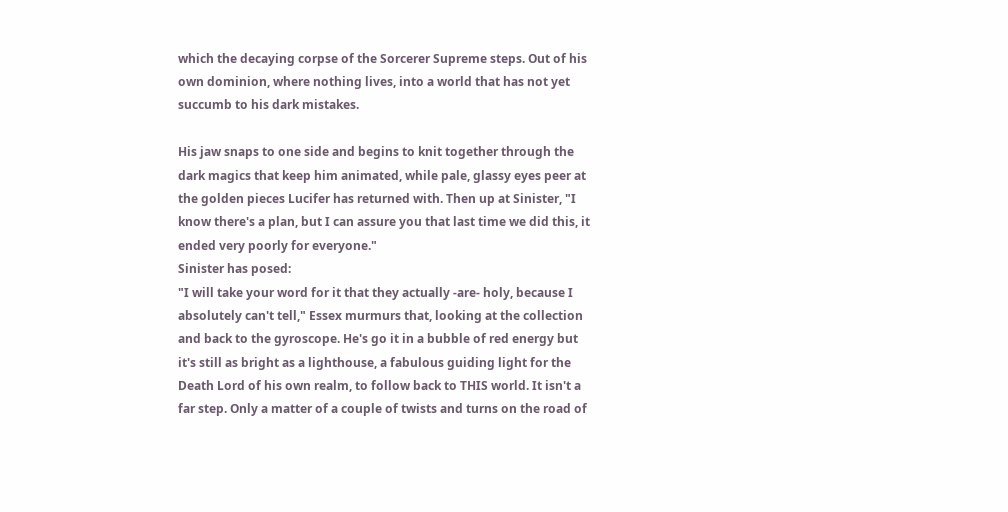which the decaying corpse of the Sorcerer Supreme steps. Out of his own dominion, where nothing lives, into a world that has not yet succumb to his dark mistakes.

His jaw snaps to one side and begins to knit together through the dark magics that keep him animated, while pale, glassy eyes peer at the golden pieces Lucifer has returned with. Then up at Sinister, "I know there's a plan, but I can assure you that last time we did this, it ended very poorly for everyone."
Sinister has posed:
"I will take your word for it that they actually -are- holy, because I absolutely can't tell," Essex murmurs that, looking at the collection and back to the gyroscope. He's go it in a bubble of red energy but it's still as bright as a lighthouse, a fabulous guiding light for the Death Lord of his own realm, to follow back to THIS world. It isn't a far step. Only a matter of a couple of twists and turns on the road of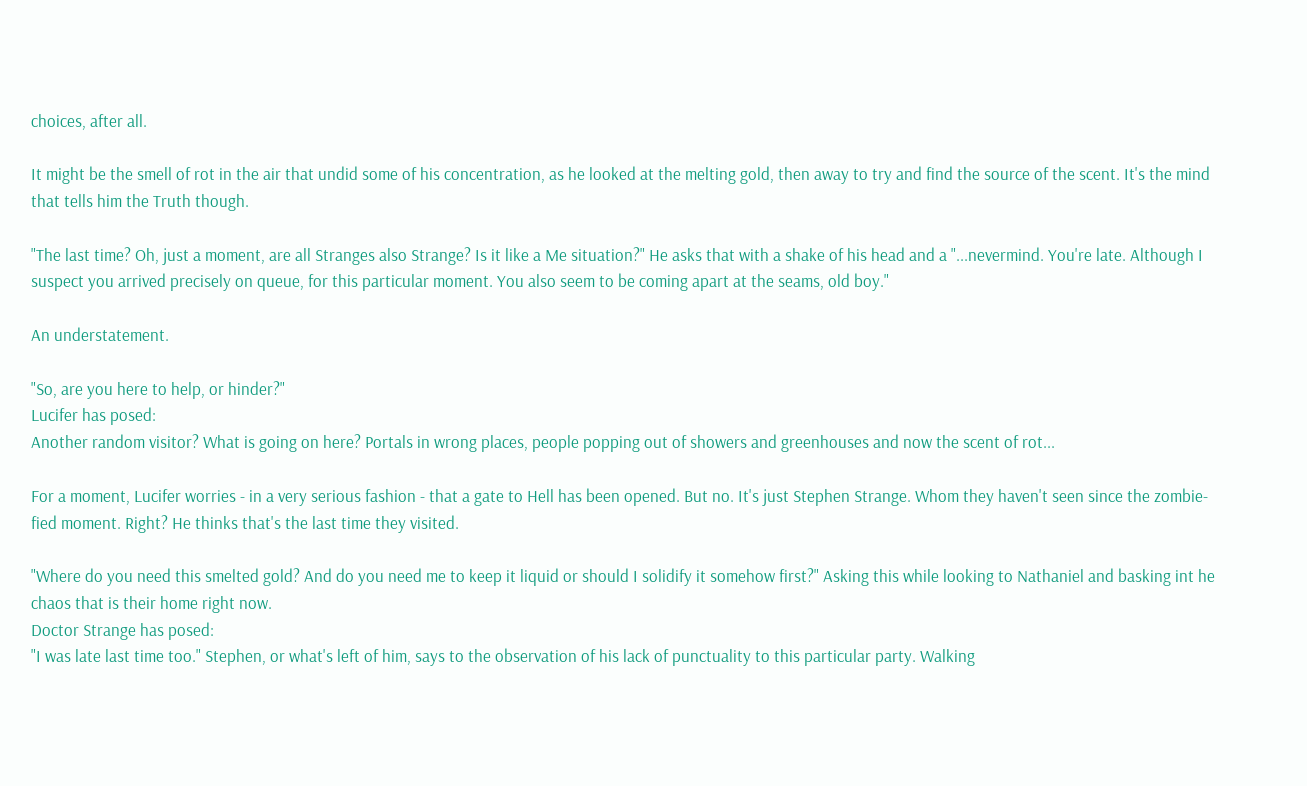choices, after all.

It might be the smell of rot in the air that undid some of his concentration, as he looked at the melting gold, then away to try and find the source of the scent. It's the mind that tells him the Truth though.

"The last time? Oh, just a moment, are all Stranges also Strange? Is it like a Me situation?" He asks that with a shake of his head and a "...nevermind. You're late. Although I suspect you arrived precisely on queue, for this particular moment. You also seem to be coming apart at the seams, old boy."

An understatement.

"So, are you here to help, or hinder?"
Lucifer has posed:
Another random visitor? What is going on here? Portals in wrong places, people popping out of showers and greenhouses and now the scent of rot...

For a moment, Lucifer worries - in a very serious fashion - that a gate to Hell has been opened. But no. It's just Stephen Strange. Whom they haven't seen since the zombie-fied moment. Right? He thinks that's the last time they visited.

"Where do you need this smelted gold? And do you need me to keep it liquid or should I solidify it somehow first?" Asking this while looking to Nathaniel and basking int he chaos that is their home right now.
Doctor Strange has posed:
"I was late last time too." Stephen, or what's left of him, says to the observation of his lack of punctuality to this particular party. Walking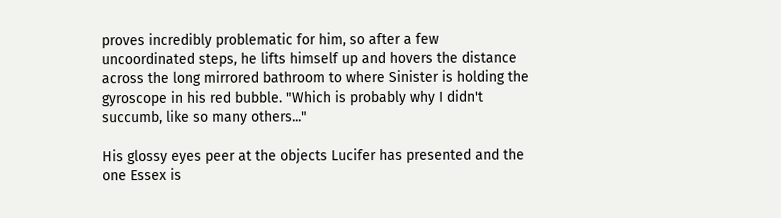proves incredibly problematic for him, so after a few uncoordinated steps, he lifts himself up and hovers the distance across the long mirrored bathroom to where Sinister is holding the gyroscope in his red bubble. "Which is probably why I didn't succumb, like so many others..."

His glossy eyes peer at the objects Lucifer has presented and the one Essex is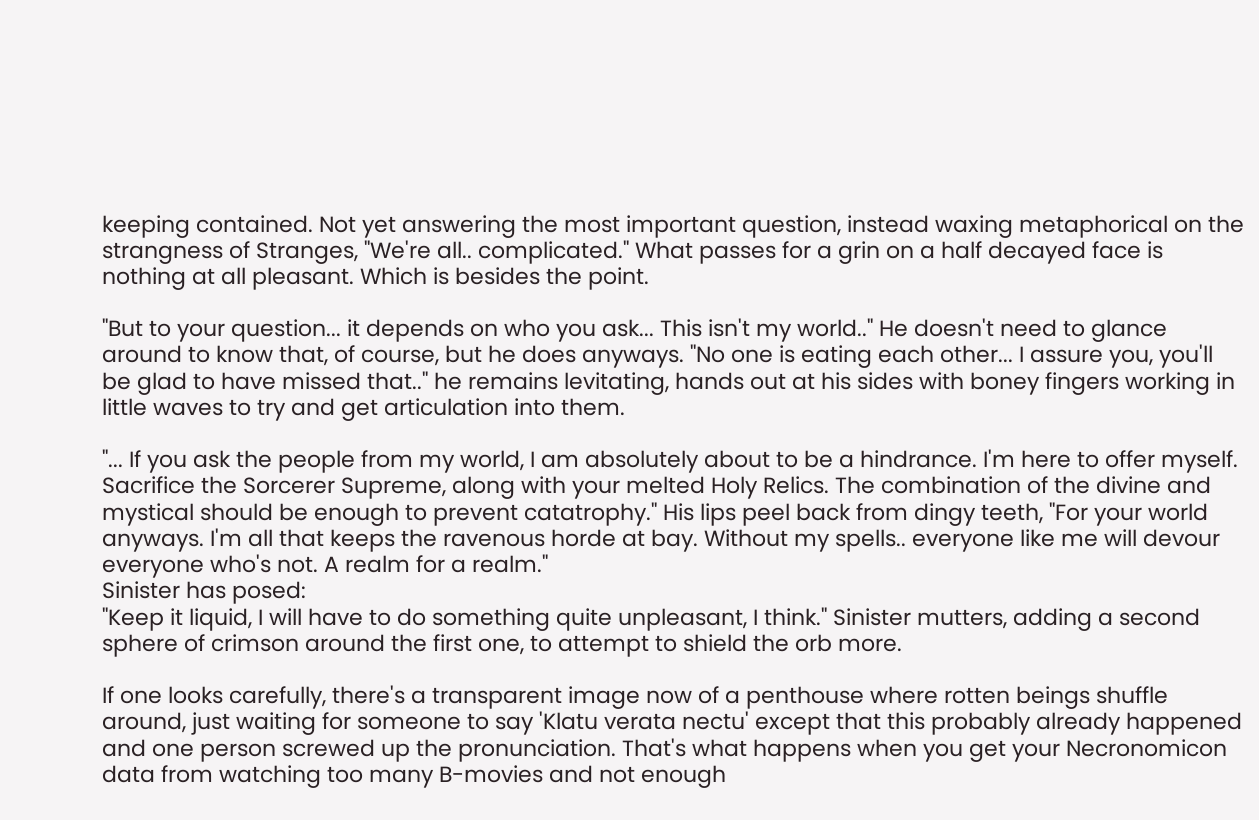keeping contained. Not yet answering the most important question, instead waxing metaphorical on the strangness of Stranges, "We're all.. complicated." What passes for a grin on a half decayed face is nothing at all pleasant. Which is besides the point.

"But to your question... it depends on who you ask... This isn't my world.." He doesn't need to glance around to know that, of course, but he does anyways. "No one is eating each other... I assure you, you'll be glad to have missed that.." he remains levitating, hands out at his sides with boney fingers working in little waves to try and get articulation into them.

"... If you ask the people from my world, I am absolutely about to be a hindrance. I'm here to offer myself. Sacrifice the Sorcerer Supreme, along with your melted Holy Relics. The combination of the divine and mystical should be enough to prevent catatrophy." His lips peel back from dingy teeth, "For your world anyways. I'm all that keeps the ravenous horde at bay. Without my spells.. everyone like me will devour everyone who's not. A realm for a realm."
Sinister has posed:
"Keep it liquid, I will have to do something quite unpleasant, I think." Sinister mutters, adding a second sphere of crimson around the first one, to attempt to shield the orb more.

If one looks carefully, there's a transparent image now of a penthouse where rotten beings shuffle around, just waiting for someone to say 'Klatu verata nectu' except that this probably already happened and one person screwed up the pronunciation. That's what happens when you get your Necronomicon data from watching too many B-movies and not enough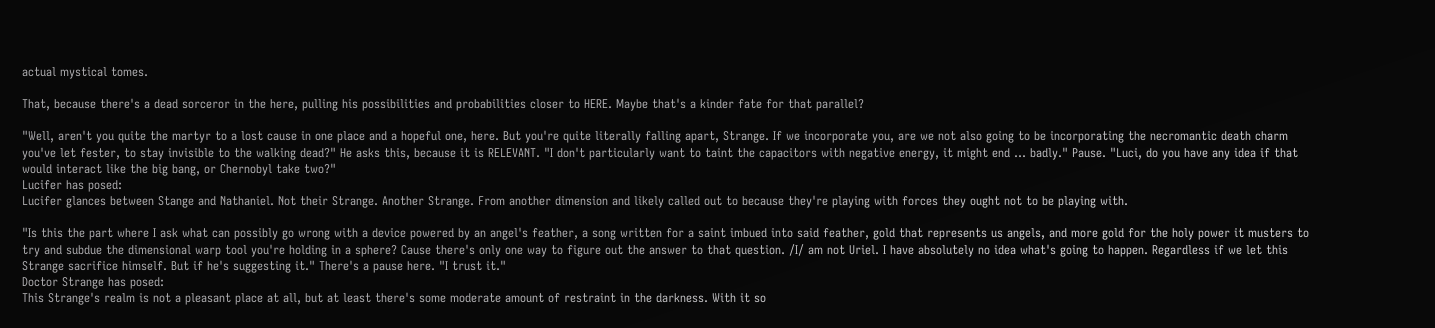actual mystical tomes.

That, because there's a dead sorceror in the here, pulling his possibilities and probabilities closer to HERE. Maybe that's a kinder fate for that parallel?

"Well, aren't you quite the martyr to a lost cause in one place and a hopeful one, here. But you're quite literally falling apart, Strange. If we incorporate you, are we not also going to be incorporating the necromantic death charm you've let fester, to stay invisible to the walking dead?" He asks this, because it is RELEVANT. "I don't particularly want to taint the capacitors with negative energy, it might end ... badly." Pause. "Luci, do you have any idea if that would interact like the big bang, or Chernobyl take two?"
Lucifer has posed:
Lucifer glances between Stange and Nathaniel. Not their Strange. Another Strange. From another dimension and likely called out to because they're playing with forces they ought not to be playing with.

"Is this the part where I ask what can possibly go wrong with a device powered by an angel's feather, a song written for a saint imbued into said feather, gold that represents us angels, and more gold for the holy power it musters to try and subdue the dimensional warp tool you're holding in a sphere? Cause there's only one way to figure out the answer to that question. /I/ am not Uriel. I have absolutely no idea what's going to happen. Regardless if we let this Strange sacrifice himself. But if he's suggesting it." There's a pause here. "I trust it."
Doctor Strange has posed:
This Strange's realm is not a pleasant place at all, but at least there's some moderate amount of restraint in the darkness. With it so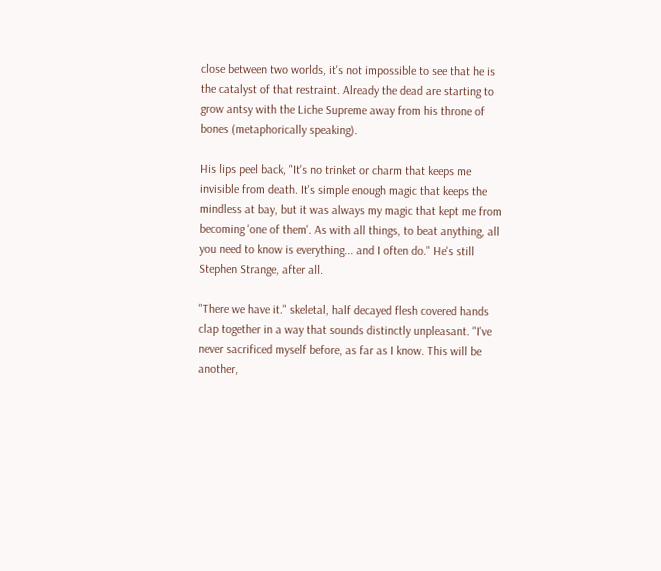close between two worlds, it's not impossible to see that he is the catalyst of that restraint. Already the dead are starting to grow antsy with the Liche Supreme away from his throne of bones (metaphorically speaking).

His lips peel back, "It's no trinket or charm that keeps me invisible from death. It's simple enough magic that keeps the mindless at bay, but it was always my magic that kept me from becoming 'one of them'. As with all things, to beat anything, all you need to know is everything... and I often do." He's still Stephen Strange, after all.

"There we have it." skeletal, half decayed flesh covered hands clap together in a way that sounds distinctly unpleasant. "I've never sacrificed myself before, as far as I know. This will be another,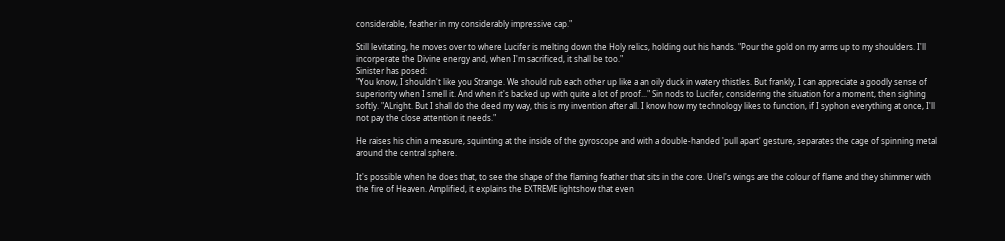considerable, feather in my considerably impressive cap."

Still levitating, he moves over to where Lucifer is melting down the Holy relics, holding out his hands. "Pour the gold on my arms up to my shoulders. I'll incorperate the Divine energy and, when I'm sacrificed, it shall be too."
Sinister has posed:
"You know, I shouldn't like you Strange. We should rub each other up like a an oily duck in watery thistles. But frankly, I can appreciate a goodly sense of superiority when I smell it. And when it's backed up with quite a lot of proof..." Sin nods to Lucifer, considering the situation for a moment, then sighing softly. "ALright. But I shall do the deed my way, this is my invention after all. I know how my technology likes to function, if I syphon everything at once, I'll not pay the close attention it needs."

He raises his chin a measure, squinting at the inside of the gyroscope and with a double-handed 'pull apart' gesture, separates the cage of spinning metal around the central sphere.

It's possible when he does that, to see the shape of the flaming feather that sits in the core. Uriel's wings are the colour of flame and they shimmer with the fire of Heaven. Amplified, it explains the EXTREME lightshow that even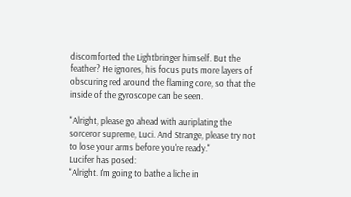discomforted the Lightbringer himself. But the feather? He ignores, his focus puts more layers of obscuring red around the flaming core, so that the inside of the gyroscope can be seen.

"Alright, please go ahead with auriplating the sorceror supreme, Luci. And Strange, please try not to lose your arms before you're ready."
Lucifer has posed:
"Alright. I'm going to bathe a liche in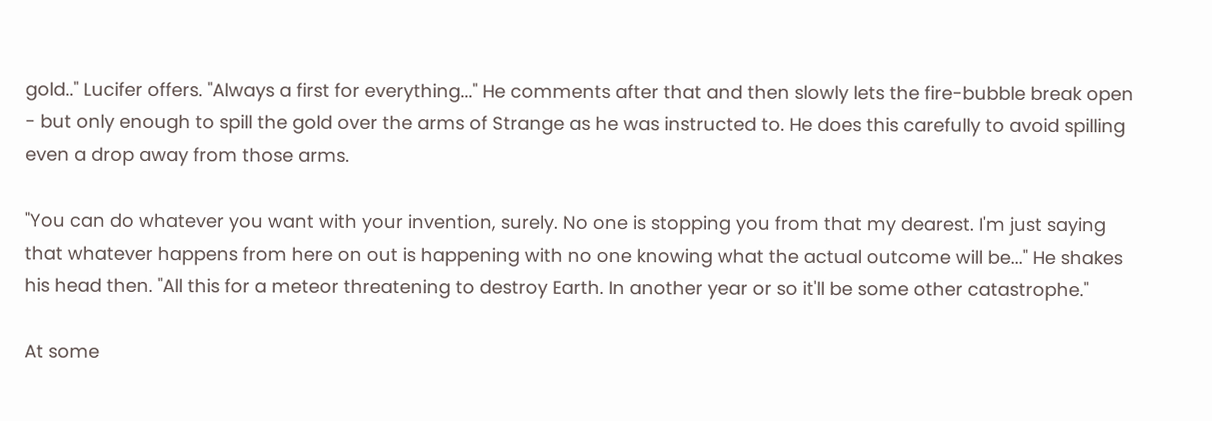gold.." Lucifer offers. "Always a first for everything..." He comments after that and then slowly lets the fire-bubble break open - but only enough to spill the gold over the arms of Strange as he was instructed to. He does this carefully to avoid spilling even a drop away from those arms.

"You can do whatever you want with your invention, surely. No one is stopping you from that my dearest. I'm just saying that whatever happens from here on out is happening with no one knowing what the actual outcome will be..." He shakes his head then. "All this for a meteor threatening to destroy Earth. In another year or so it'll be some other catastrophe."

At some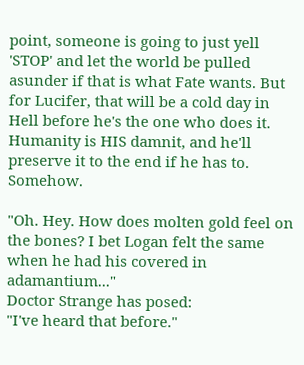point, someone is going to just yell 'STOP' and let the world be pulled asunder if that is what Fate wants. But for Lucifer, that will be a cold day in Hell before he's the one who does it. Humanity is HIS damnit, and he'll preserve it to the end if he has to. Somehow.

"Oh. Hey. How does molten gold feel on the bones? I bet Logan felt the same when he had his covered in adamantium..."
Doctor Strange has posed:
"I've heard that before."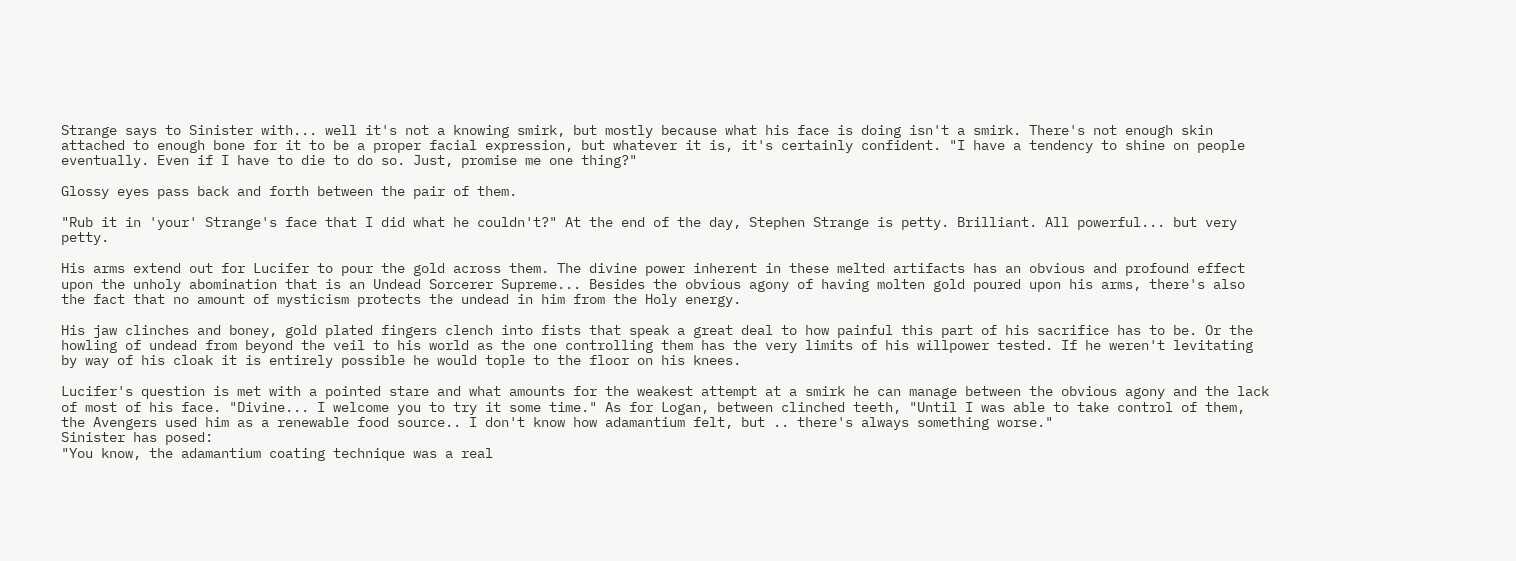Strange says to Sinister with... well it's not a knowing smirk, but mostly because what his face is doing isn't a smirk. There's not enough skin attached to enough bone for it to be a proper facial expression, but whatever it is, it's certainly confident. "I have a tendency to shine on people eventually. Even if I have to die to do so. Just, promise me one thing?"

Glossy eyes pass back and forth between the pair of them.

"Rub it in 'your' Strange's face that I did what he couldn't?" At the end of the day, Stephen Strange is petty. Brilliant. All powerful... but very petty.

His arms extend out for Lucifer to pour the gold across them. The divine power inherent in these melted artifacts has an obvious and profound effect upon the unholy abomination that is an Undead Sorcerer Supreme... Besides the obvious agony of having molten gold poured upon his arms, there's also the fact that no amount of mysticism protects the undead in him from the Holy energy.

His jaw clinches and boney, gold plated fingers clench into fists that speak a great deal to how painful this part of his sacrifice has to be. Or the howling of undead from beyond the veil to his world as the one controlling them has the very limits of his willpower tested. If he weren't levitating by way of his cloak it is entirely possible he would tople to the floor on his knees.

Lucifer's question is met with a pointed stare and what amounts for the weakest attempt at a smirk he can manage between the obvious agony and the lack of most of his face. "Divine... I welcome you to try it some time." As for Logan, between clinched teeth, "Until I was able to take control of them, the Avengers used him as a renewable food source.. I don't know how adamantium felt, but .. there's always something worse."
Sinister has posed:
"You know, the adamantium coating technique was a real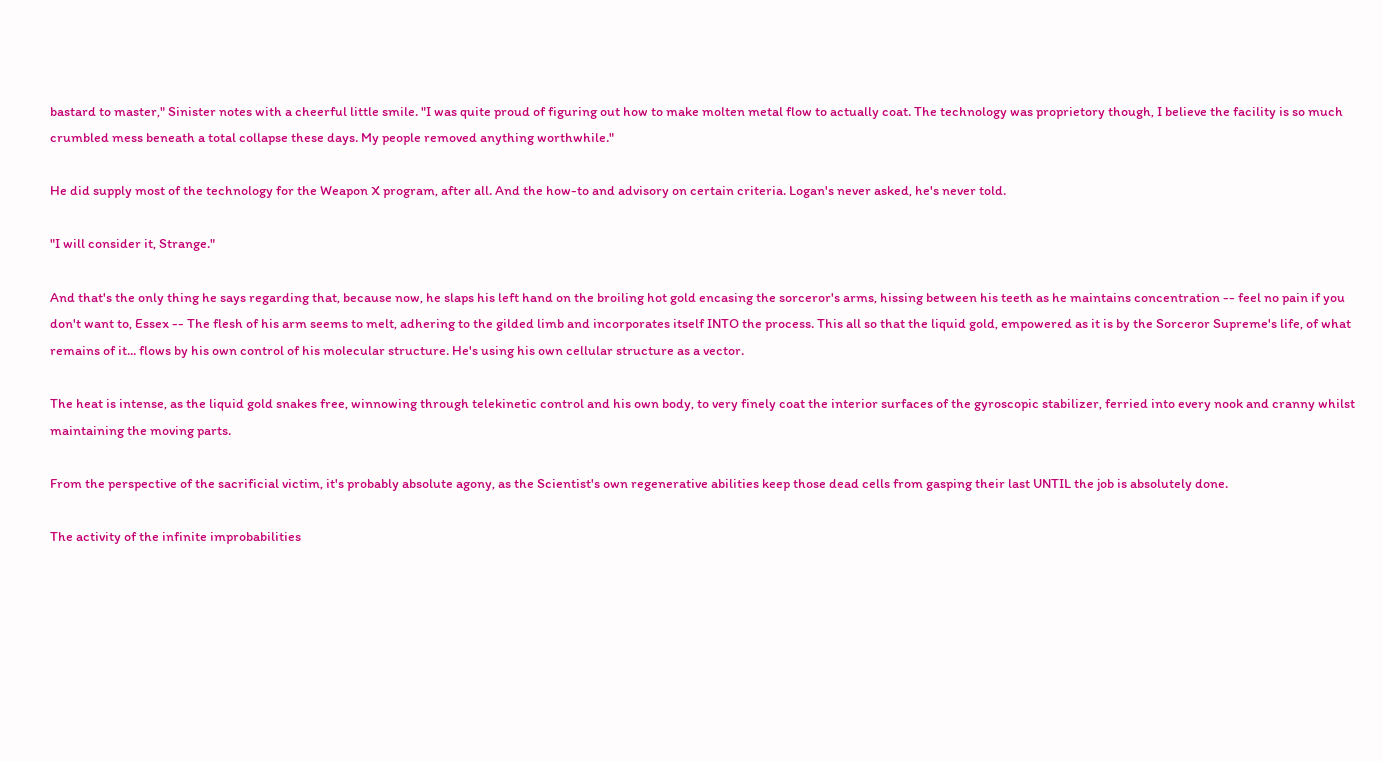bastard to master," Sinister notes with a cheerful little smile. "I was quite proud of figuring out how to make molten metal flow to actually coat. The technology was proprietory though, I believe the facility is so much crumbled mess beneath a total collapse these days. My people removed anything worthwhile."

He did supply most of the technology for the Weapon X program, after all. And the how-to and advisory on certain criteria. Logan's never asked, he's never told.

"I will consider it, Strange."

And that's the only thing he says regarding that, because now, he slaps his left hand on the broiling hot gold encasing the sorceror's arms, hissing between his teeth as he maintains concentration -- feel no pain if you don't want to, Essex -- The flesh of his arm seems to melt, adhering to the gilded limb and incorporates itself INTO the process. This all so that the liquid gold, empowered as it is by the Sorceror Supreme's life, of what remains of it... flows by his own control of his molecular structure. He's using his own cellular structure as a vector.

The heat is intense, as the liquid gold snakes free, winnowing through telekinetic control and his own body, to very finely coat the interior surfaces of the gyroscopic stabilizer, ferried into every nook and cranny whilst maintaining the moving parts.

From the perspective of the sacrificial victim, it's probably absolute agony, as the Scientist's own regenerative abilities keep those dead cells from gasping their last UNTIL the job is absolutely done.

The activity of the infinite improbabilities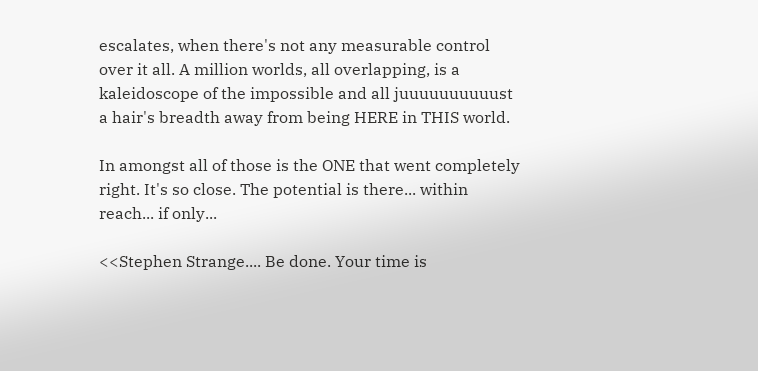escalates, when there's not any measurable control over it all. A million worlds, all overlapping, is a kaleidoscope of the impossible and all juuuuuuuuuust a hair's breadth away from being HERE in THIS world.

In amongst all of those is the ONE that went completely right. It's so close. The potential is there... within reach... if only...

<<Stephen Strange.... Be done. Your time is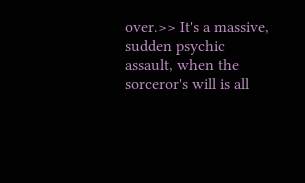over.>> It's a massive, sudden psychic assault, when the sorceror's will is all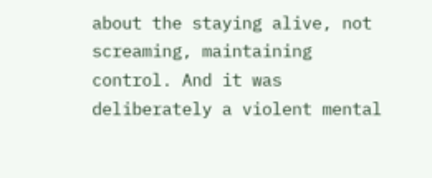about the staying alive, not screaming, maintaining control. And it was deliberately a violent mental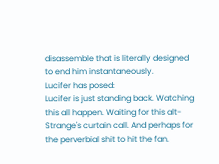disassemble that is literally designed to end him instantaneously.
Lucifer has posed:
Lucifer is just standing back. Watching this all happen. Waiting for this alt-Strange's curtain call. And perhaps for the perverbial shit to hit the fan.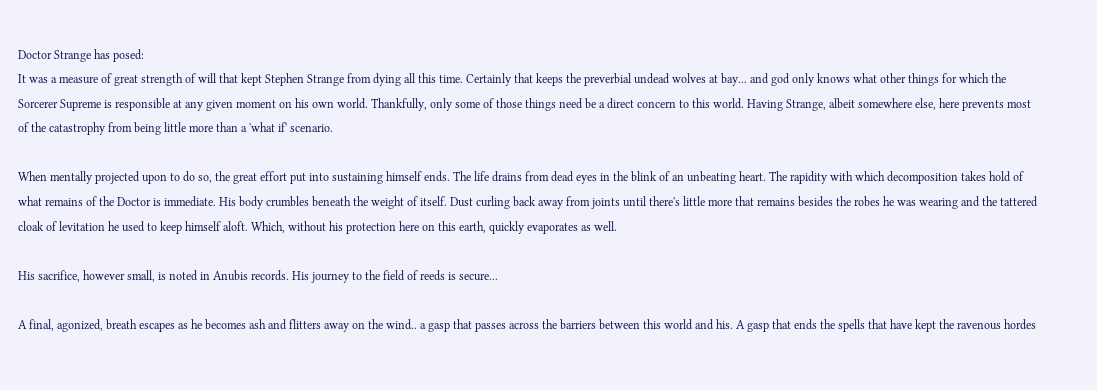Doctor Strange has posed:
It was a measure of great strength of will that kept Stephen Strange from dying all this time. Certainly that keeps the preverbial undead wolves at bay... and god only knows what other things for which the Sorcerer Supreme is responsible at any given moment on his own world. Thankfully, only some of those things need be a direct concern to this world. Having Strange, albeit somewhere else, here prevents most of the catastrophy from being little more than a 'what if' scenario.

When mentally projected upon to do so, the great effort put into sustaining himself ends. The life drains from dead eyes in the blink of an unbeating heart. The rapidity with which decomposition takes hold of what remains of the Doctor is immediate. His body crumbles beneath the weight of itself. Dust curling back away from joints until there's little more that remains besides the robes he was wearing and the tattered cloak of levitation he used to keep himself aloft. Which, without his protection here on this earth, quickly evaporates as well.

His sacrifice, however small, is noted in Anubis records. His journey to the field of reeds is secure...

A final, agonized, breath escapes as he becomes ash and flitters away on the wind.. a gasp that passes across the barriers between this world and his. A gasp that ends the spells that have kept the ravenous hordes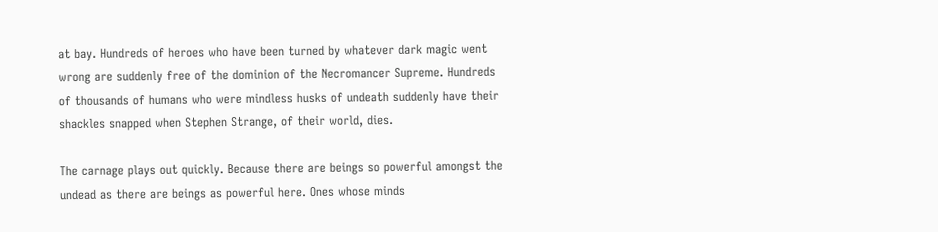at bay. Hundreds of heroes who have been turned by whatever dark magic went wrong are suddenly free of the dominion of the Necromancer Supreme. Hundreds of thousands of humans who were mindless husks of undeath suddenly have their shackles snapped when Stephen Strange, of their world, dies.

The carnage plays out quickly. Because there are beings so powerful amongst the undead as there are beings as powerful here. Ones whose minds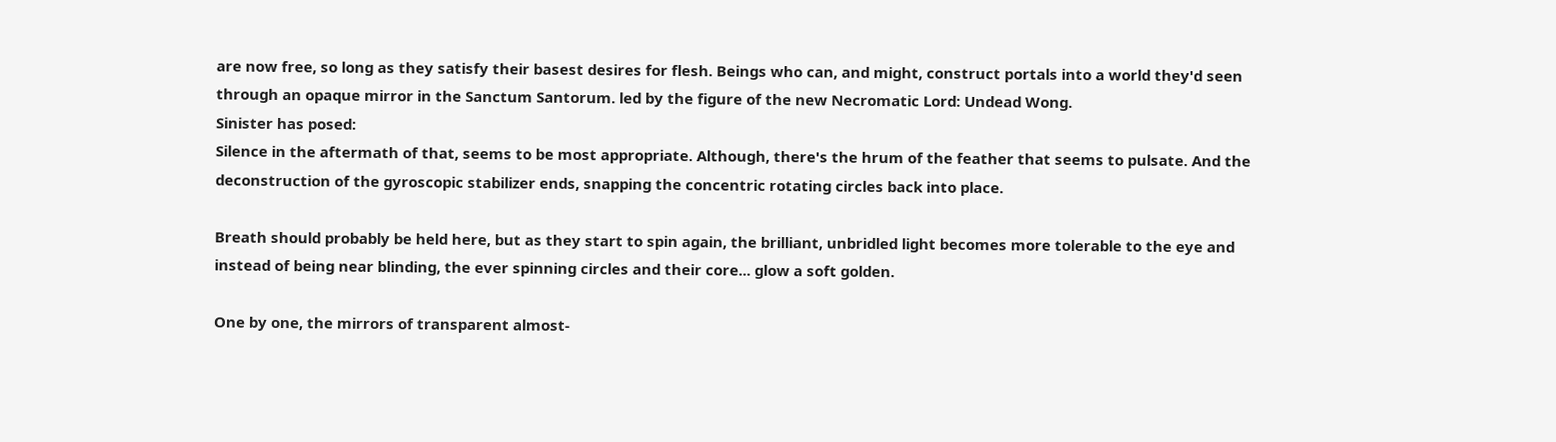are now free, so long as they satisfy their basest desires for flesh. Beings who can, and might, construct portals into a world they'd seen through an opaque mirror in the Sanctum Santorum. led by the figure of the new Necromatic Lord: Undead Wong.
Sinister has posed:
Silence in the aftermath of that, seems to be most appropriate. Although, there's the hrum of the feather that seems to pulsate. And the deconstruction of the gyroscopic stabilizer ends, snapping the concentric rotating circles back into place.

Breath should probably be held here, but as they start to spin again, the brilliant, unbridled light becomes more tolerable to the eye and instead of being near blinding, the ever spinning circles and their core... glow a soft golden.

One by one, the mirrors of transparent almost-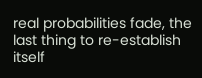real probabilities fade, the last thing to re-establish itself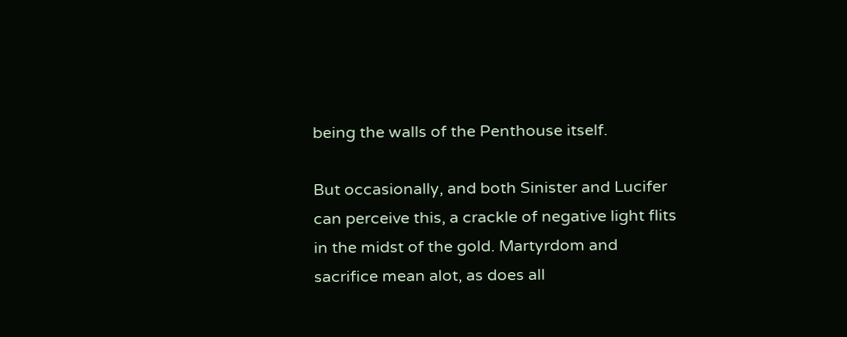being the walls of the Penthouse itself.

But occasionally, and both Sinister and Lucifer can perceive this, a crackle of negative light flits in the midst of the gold. Martyrdom and sacrifice mean alot, as does all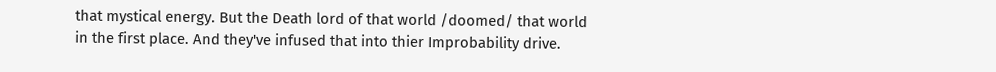that mystical energy. But the Death lord of that world /doomed/ that world in the first place. And they've infused that into thier Improbability drive.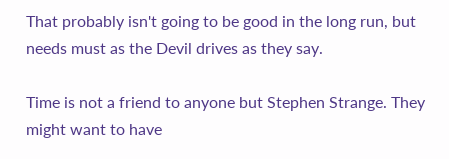That probably isn't going to be good in the long run, but needs must as the Devil drives as they say.

Time is not a friend to anyone but Stephen Strange. They might want to have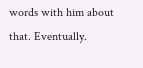words with him about that. Eventually.